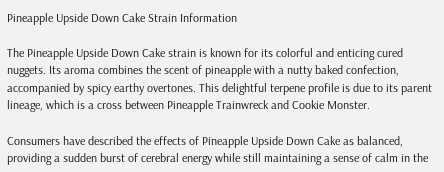Pineapple Upside Down Cake Strain Information

The Pineapple Upside Down Cake strain is known for its colorful and enticing cured nuggets. Its aroma combines the scent of pineapple with a nutty baked confection, accompanied by spicy earthy overtones. This delightful terpene profile is due to its parent lineage, which is a cross between Pineapple Trainwreck and Cookie Monster.

Consumers have described the effects of Pineapple Upside Down Cake as balanced, providing a sudden burst of cerebral energy while still maintaining a sense of calm in the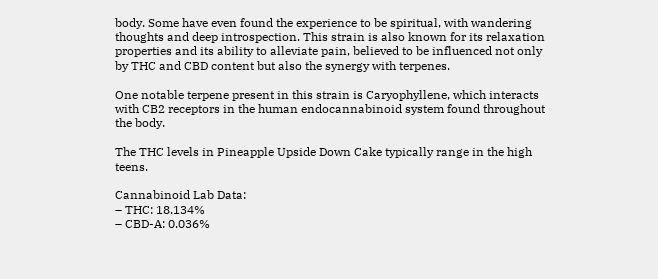body. Some have even found the experience to be spiritual, with wandering thoughts and deep introspection. This strain is also known for its relaxation properties and its ability to alleviate pain, believed to be influenced not only by THC and CBD content but also the synergy with terpenes.

One notable terpene present in this strain is Caryophyllene, which interacts with CB2 receptors in the human endocannabinoid system found throughout the body.

The THC levels in Pineapple Upside Down Cake typically range in the high teens.

Cannabinoid Lab Data:
– THC: 18.134%
– CBD-A: 0.036%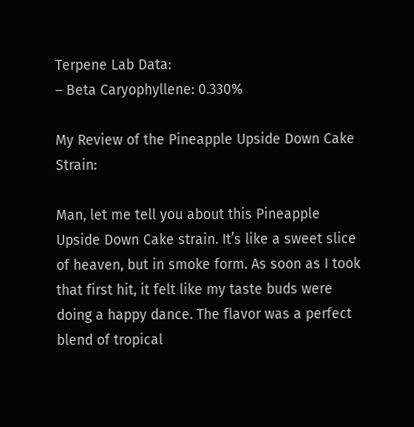Terpene Lab Data:
– Beta Caryophyllene: 0.330%

My Review of the Pineapple Upside Down Cake Strain:

Man, let me tell you about this Pineapple Upside Down Cake strain. It’s like a sweet slice of heaven, but in smoke form. As soon as I took that first hit, it felt like my taste buds were doing a happy dance. The flavor was a perfect blend of tropical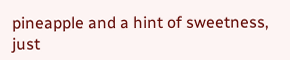pineapple and a hint of sweetness, just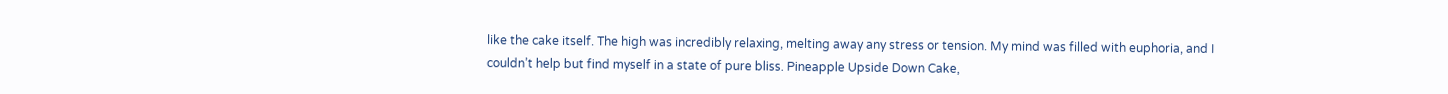like the cake itself. The high was incredibly relaxing, melting away any stress or tension. My mind was filled with euphoria, and I couldn’t help but find myself in a state of pure bliss. Pineapple Upside Down Cake,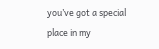you’ve got a special place in my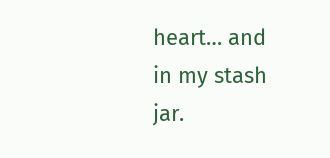heart… and in my stash jar.